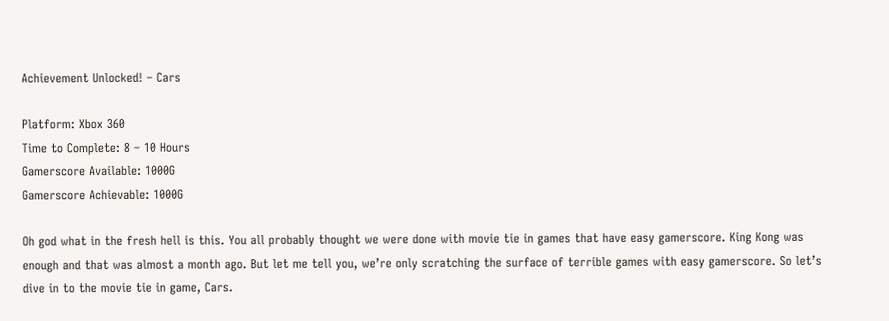Achievement Unlocked! – Cars

Platform: Xbox 360
Time to Complete: 8 – 10 Hours
Gamerscore Available: 1000G
Gamerscore Achievable: 1000G

Oh god what in the fresh hell is this. You all probably thought we were done with movie tie in games that have easy gamerscore. King Kong was enough and that was almost a month ago. But let me tell you, we’re only scratching the surface of terrible games with easy gamerscore. So let’s dive in to the movie tie in game, Cars.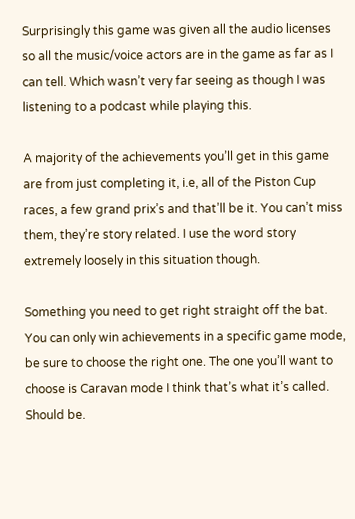Surprisingly this game was given all the audio licenses so all the music/voice actors are in the game as far as I can tell. Which wasn’t very far seeing as though I was listening to a podcast while playing this.

A majority of the achievements you’ll get in this game are from just completing it, i.e, all of the Piston Cup races, a few grand prix’s and that’ll be it. You can’t miss them, they’re story related. I use the word story extremely loosely in this situation though.

Something you need to get right straight off the bat. You can only win achievements in a specific game mode, be sure to choose the right one. The one you’ll want to choose is Caravan mode I think that’s what it’s called. Should be.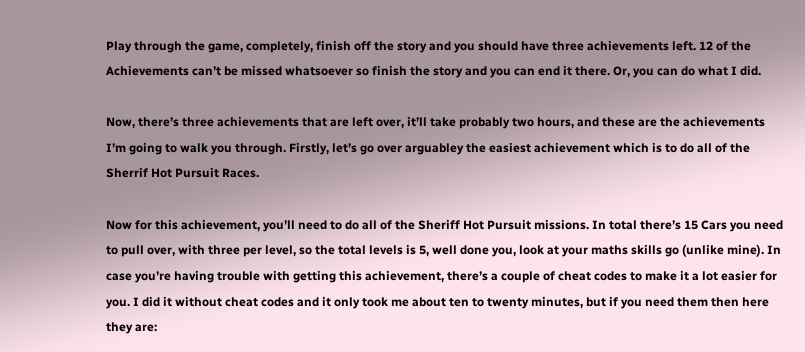Play through the game, completely, finish off the story and you should have three achievements left. 12 of the Achievements can’t be missed whatsoever so finish the story and you can end it there. Or, you can do what I did.

Now, there’s three achievements that are left over, it’ll take probably two hours, and these are the achievements I’m going to walk you through. Firstly, let’s go over arguabley the easiest achievement which is to do all of the Sherrif Hot Pursuit Races.

Now for this achievement, you’ll need to do all of the Sheriff Hot Pursuit missions. In total there’s 15 Cars you need to pull over, with three per level, so the total levels is 5, well done you, look at your maths skills go (unlike mine). In case you’re having trouble with getting this achievement, there’s a couple of cheat codes to make it a lot easier for you. I did it without cheat codes and it only took me about ten to twenty minutes, but if you need them then here they are: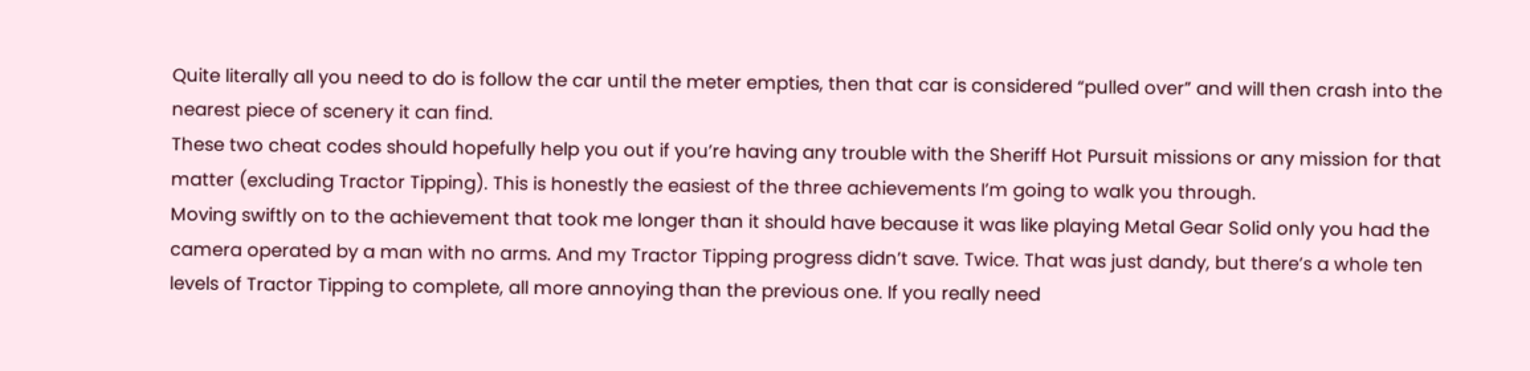Quite literally all you need to do is follow the car until the meter empties, then that car is considered “pulled over” and will then crash into the nearest piece of scenery it can find.
These two cheat codes should hopefully help you out if you’re having any trouble with the Sheriff Hot Pursuit missions or any mission for that matter (excluding Tractor Tipping). This is honestly the easiest of the three achievements I’m going to walk you through.
Moving swiftly on to the achievement that took me longer than it should have because it was like playing Metal Gear Solid only you had the camera operated by a man with no arms. And my Tractor Tipping progress didn’t save. Twice. That was just dandy, but there’s a whole ten levels of Tractor Tipping to complete, all more annoying than the previous one. If you really need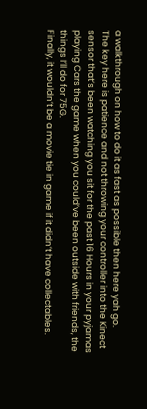a walkthrough on how to do it as fast as possible then here yah go.
The key here is patience and not throwing your controller into the Kinect sensor that’s been watching you sit for the past 16 Hours in your pyjamas playing Cars the game when you could’ve been outside with friends, the things I’ll do for 75G.
Finally, it wouldn’t be a movie tie in game if it didn’t have collectables.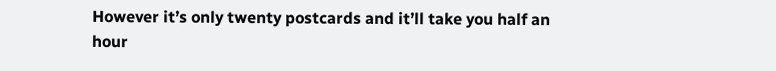However it’s only twenty postcards and it’ll take you half an hour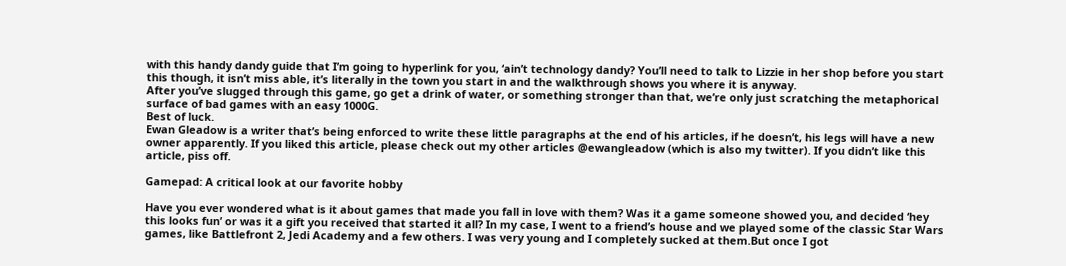with this handy dandy guide that I’m going to hyperlink for you, ‘ain’t technology dandy? You’ll need to talk to Lizzie in her shop before you start this though, it isn’t miss able, it’s literally in the town you start in and the walkthrough shows you where it is anyway.
After you’ve slugged through this game, go get a drink of water, or something stronger than that, we’re only just scratching the metaphorical surface of bad games with an easy 1000G.
Best of luck.
Ewan Gleadow is a writer that’s being enforced to write these little paragraphs at the end of his articles, if he doesn’t, his legs will have a new owner apparently. If you liked this article, please check out my other articles @ewangleadow (which is also my twitter). If you didn’t like this article, piss off.

Gamepad: A critical look at our favorite hobby

Have you ever wondered what is it about games that made you fall in love with them? Was it a game someone showed you, and decided ‘hey this looks fun’ or was it a gift you received that started it all? In my case, I went to a friend’s house and we played some of the classic Star Wars games, like Battlefront 2, Jedi Academy and a few others. I was very young and I completely sucked at them.But once I got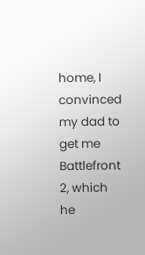home, I convinced my dad to get me Battlefront 2, which he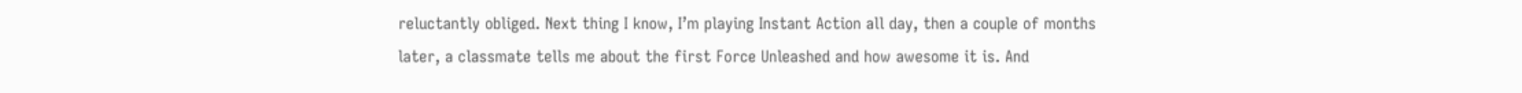reluctantly obliged. Next thing I know, I’m playing Instant Action all day, then a couple of months later, a classmate tells me about the first Force Unleashed and how awesome it is. And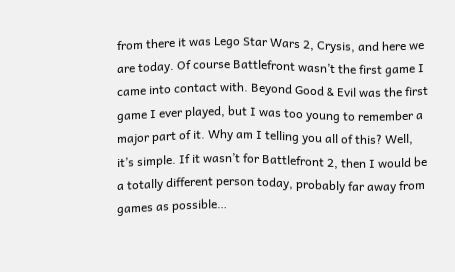from there it was Lego Star Wars 2, Crysis, and here we are today. Of course Battlefront wasn’t the first game I came into contact with. Beyond Good & Evil was the first game I ever played, but I was too young to remember a major part of it. Why am I telling you all of this? Well, it’s simple. If it wasn’t for Battlefront 2, then I would be a totally different person today, probably far away from games as possible…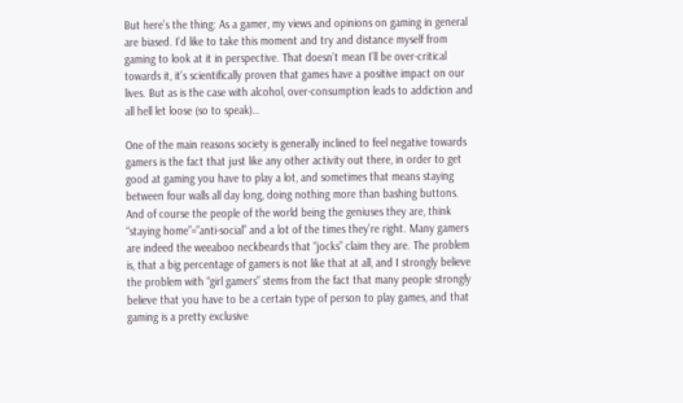But here’s the thing: As a gamer, my views and opinions on gaming in general are biased. I’d like to take this moment and try and distance myself from gaming to look at it in perspective. That doesn’t mean I’ll be over-critical towards it, it’s scientifically proven that games have a positive impact on our lives. But as is the case with alcohol, over-consumption leads to addiction and all hell let loose (so to speak)…

One of the main reasons society is generally inclined to feel negative towards gamers is the fact that just like any other activity out there, in order to get good at gaming you have to play a lot, and sometimes that means staying between four walls all day long, doing nothing more than bashing buttons. And of course the people of the world being the geniuses they are, think “staying home”=”anti-social” and a lot of the times they’re right. Many gamers are indeed the weeaboo neckbeards that “jocks” claim they are. The problem is, that a big percentage of gamers is not like that at all, and I strongly believe the problem with “girl gamers” stems from the fact that many people strongly believe that you have to be a certain type of person to play games, and that gaming is a pretty exclusive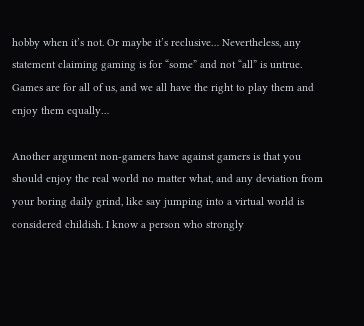hobby when it’s not. Or maybe it’s reclusive… Nevertheless, any statement claiming gaming is for “some” and not “all” is untrue. Games are for all of us, and we all have the right to play them and enjoy them equally…

Another argument non-gamers have against gamers is that you should enjoy the real world no matter what, and any deviation from your boring daily grind, like say jumping into a virtual world is considered childish. I know a person who strongly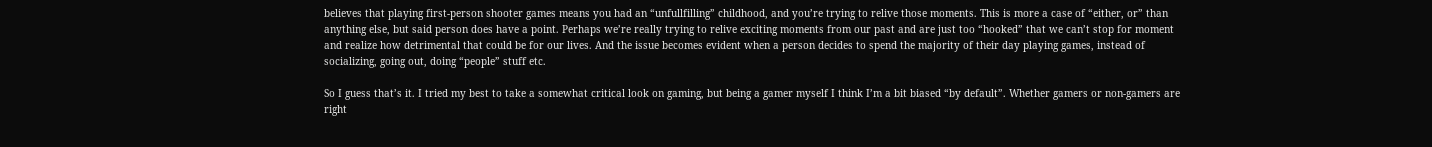believes that playing first-person shooter games means you had an “unfullfilling” childhood, and you’re trying to relive those moments. This is more a case of “either, or” than anything else, but said person does have a point. Perhaps we’re really trying to relive exciting moments from our past and are just too “hooked” that we can’t stop for moment and realize how detrimental that could be for our lives. And the issue becomes evident when a person decides to spend the majority of their day playing games, instead of socializing, going out, doing “people” stuff etc.

So I guess that’s it. I tried my best to take a somewhat critical look on gaming, but being a gamer myself I think I’m a bit biased “by default”. Whether gamers or non-gamers are right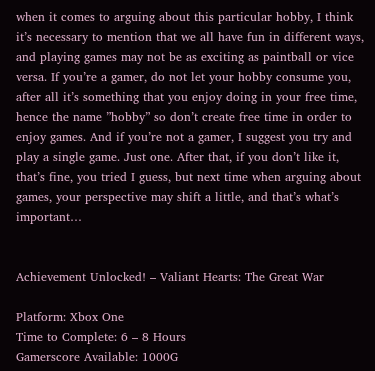when it comes to arguing about this particular hobby, I think it’s necessary to mention that we all have fun in different ways, and playing games may not be as exciting as paintball or vice versa. If you’re a gamer, do not let your hobby consume you, after all it’s something that you enjoy doing in your free time, hence the name ”hobby” so don’t create free time in order to enjoy games. And if you’re not a gamer, I suggest you try and play a single game. Just one. After that, if you don’t like it, that’s fine, you tried I guess, but next time when arguing about games, your perspective may shift a little, and that’s what’s important…


Achievement Unlocked! – Valiant Hearts: The Great War

Platform: Xbox One
Time to Complete: 6 – 8 Hours
Gamerscore Available: 1000G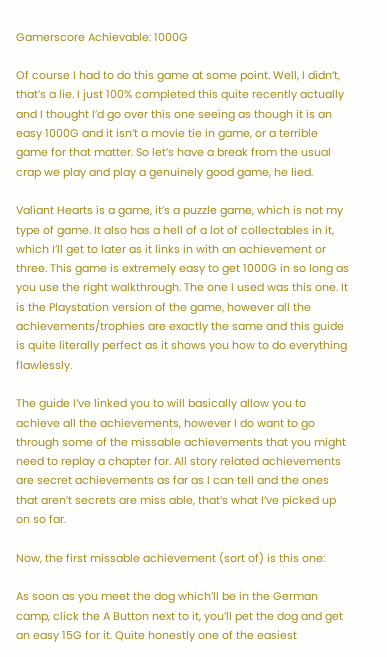Gamerscore Achievable: 1000G

Of course I had to do this game at some point. Well, I didn’t, that’s a lie. I just 100% completed this quite recently actually and I thought I’d go over this one seeing as though it is an easy 1000G and it isn’t a movie tie in game, or a terrible game for that matter. So let’s have a break from the usual crap we play and play a genuinely good game, he lied.

Valiant Hearts is a game, it’s a puzzle game, which is not my type of game. It also has a hell of a lot of collectables in it, which I’ll get to later as it links in with an achievement or three. This game is extremely easy to get 1000G in so long as you use the right walkthrough. The one I used was this one. It is the Playstation version of the game, however all the achievements/trophies are exactly the same and this guide is quite literally perfect as it shows you how to do everything flawlessly.

The guide I’ve linked you to will basically allow you to achieve all the achievements, however I do want to go through some of the missable achievements that you might need to replay a chapter for. All story related achievements are secret achievements as far as I can tell and the ones that aren’t secrets are miss able, that’s what I’ve picked up on so far.

Now, the first missable achievement (sort of) is this one:

As soon as you meet the dog which’ll be in the German camp, click the A Button next to it, you’ll pet the dog and get an easy 15G for it. Quite honestly one of the easiest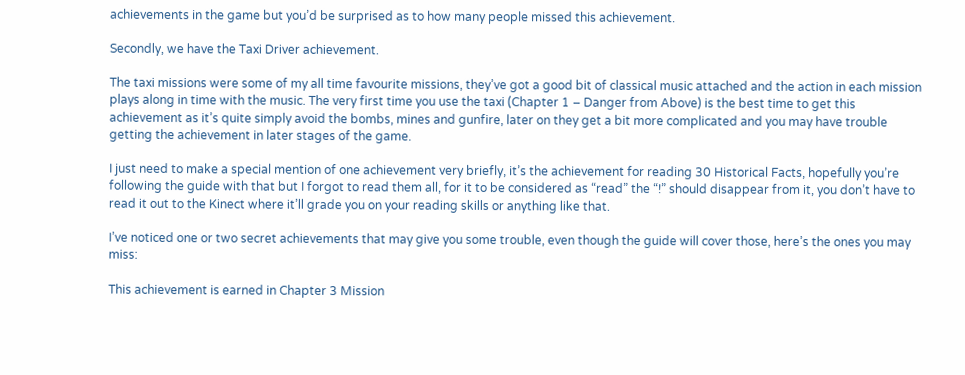achievements in the game but you’d be surprised as to how many people missed this achievement.

Secondly, we have the Taxi Driver achievement.

The taxi missions were some of my all time favourite missions, they’ve got a good bit of classical music attached and the action in each mission plays along in time with the music. The very first time you use the taxi (Chapter 1 – Danger from Above) is the best time to get this achievement as it’s quite simply avoid the bombs, mines and gunfire, later on they get a bit more complicated and you may have trouble getting the achievement in later stages of the game.

I just need to make a special mention of one achievement very briefly, it’s the achievement for reading 30 Historical Facts, hopefully you’re following the guide with that but I forgot to read them all, for it to be considered as “read” the “!” should disappear from it, you don’t have to read it out to the Kinect where it’ll grade you on your reading skills or anything like that.

I’ve noticed one or two secret achievements that may give you some trouble, even though the guide will cover those, here’s the ones you may miss:

This achievement is earned in Chapter 3 Mission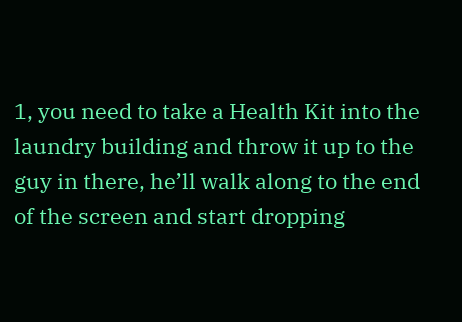1, you need to take a Health Kit into the laundry building and throw it up to the guy in there, he’ll walk along to the end of the screen and start dropping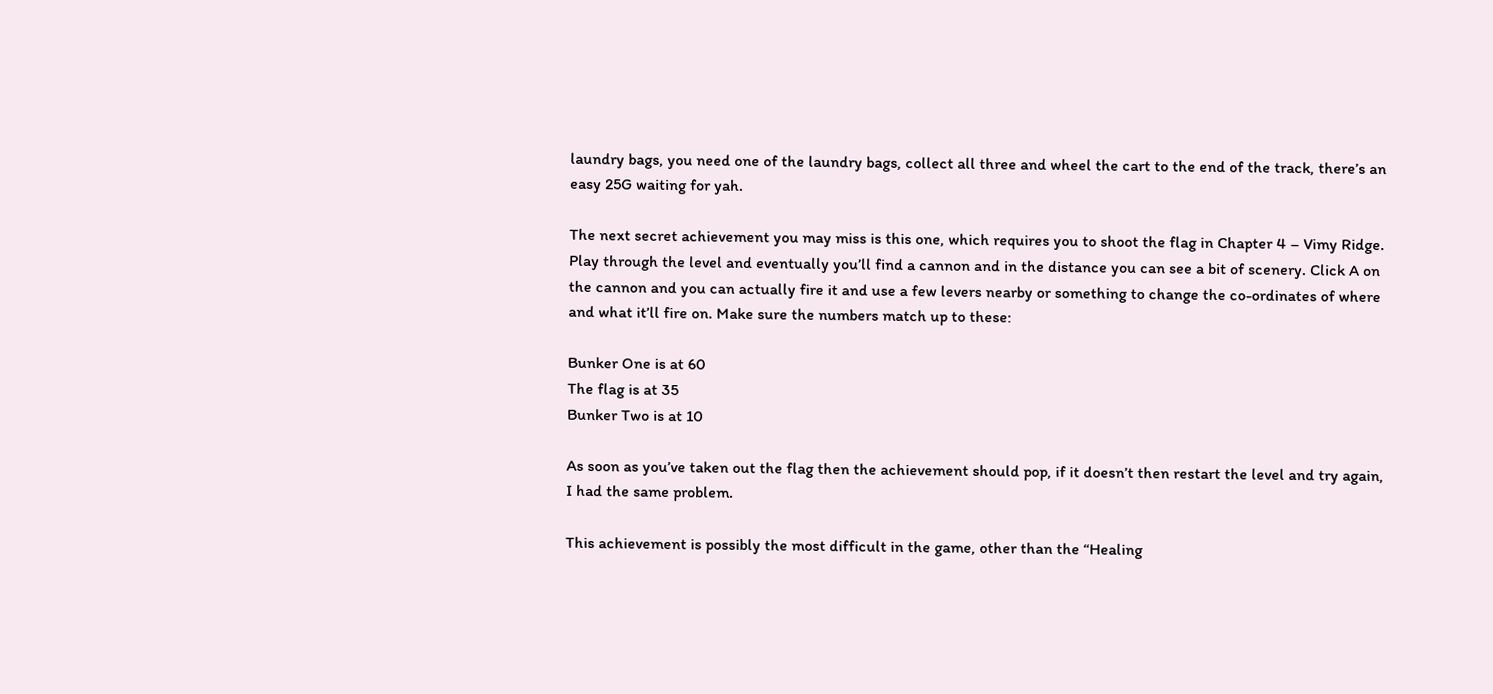laundry bags, you need one of the laundry bags, collect all three and wheel the cart to the end of the track, there’s an easy 25G waiting for yah.

The next secret achievement you may miss is this one, which requires you to shoot the flag in Chapter 4 – Vimy Ridge. Play through the level and eventually you’ll find a cannon and in the distance you can see a bit of scenery. Click A on the cannon and you can actually fire it and use a few levers nearby or something to change the co-ordinates of where and what it’ll fire on. Make sure the numbers match up to these:

Bunker One is at 60
The flag is at 35
Bunker Two is at 10

As soon as you’ve taken out the flag then the achievement should pop, if it doesn’t then restart the level and try again, I had the same problem.

This achievement is possibly the most difficult in the game, other than the “Healing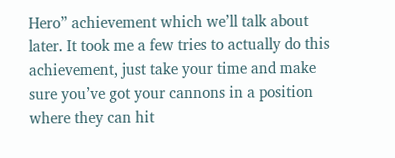Hero” achievement which we’ll talk about later. It took me a few tries to actually do this achievement, just take your time and make sure you’ve got your cannons in a position where they can hit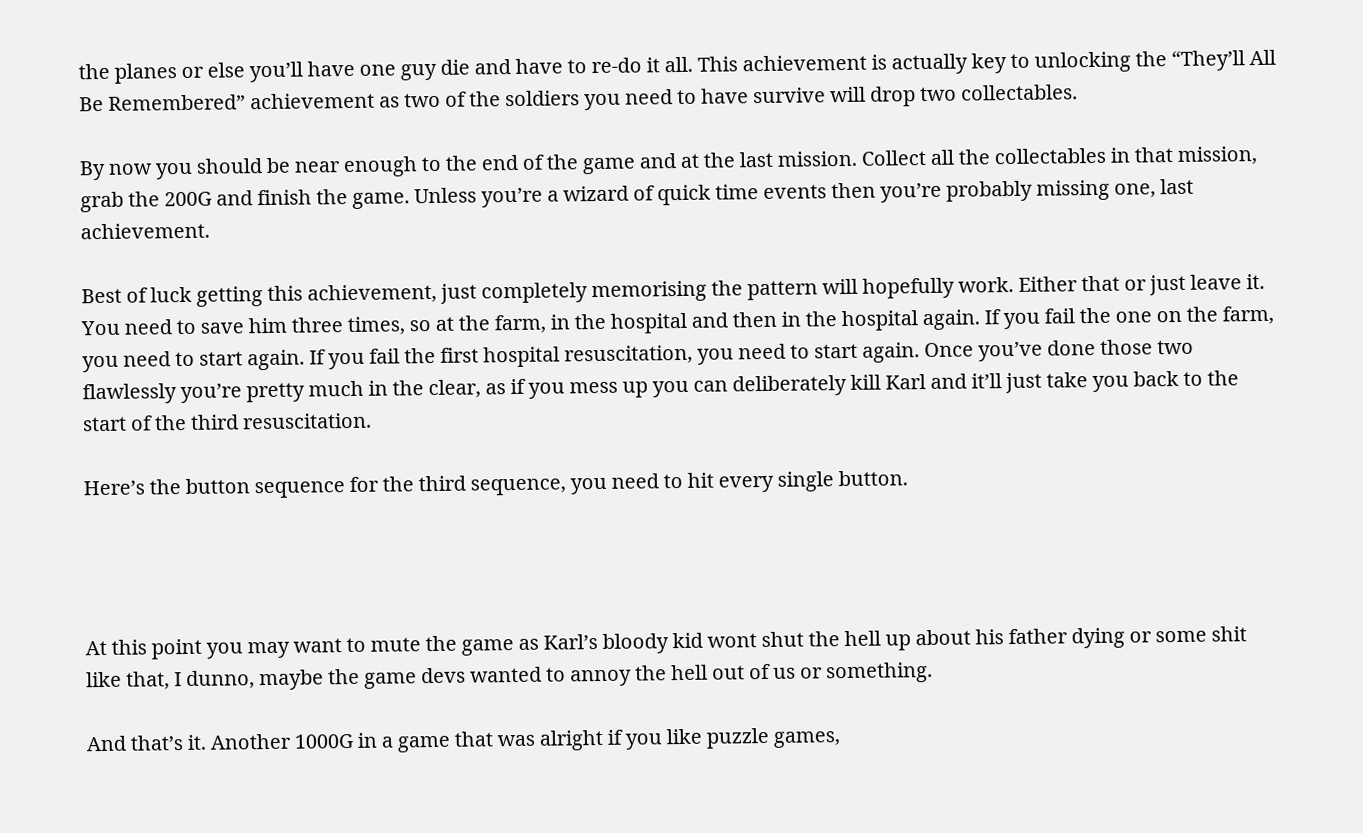the planes or else you’ll have one guy die and have to re-do it all. This achievement is actually key to unlocking the “They’ll All Be Remembered” achievement as two of the soldiers you need to have survive will drop two collectables.

By now you should be near enough to the end of the game and at the last mission. Collect all the collectables in that mission, grab the 200G and finish the game. Unless you’re a wizard of quick time events then you’re probably missing one, last achievement.

Best of luck getting this achievement, just completely memorising the pattern will hopefully work. Either that or just leave it. You need to save him three times, so at the farm, in the hospital and then in the hospital again. If you fail the one on the farm, you need to start again. If you fail the first hospital resuscitation, you need to start again. Once you’ve done those two flawlessly you’re pretty much in the clear, as if you mess up you can deliberately kill Karl and it’ll just take you back to the start of the third resuscitation.

Here’s the button sequence for the third sequence, you need to hit every single button.




At this point you may want to mute the game as Karl’s bloody kid wont shut the hell up about his father dying or some shit like that, I dunno, maybe the game devs wanted to annoy the hell out of us or something.

And that’s it. Another 1000G in a game that was alright if you like puzzle games,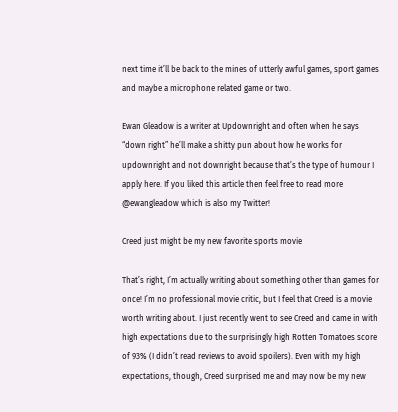next time it’ll be back to the mines of utterly awful games, sport games and maybe a microphone related game or two.

Ewan Gleadow is a writer at Updownright and often when he says “down right” he’ll make a shitty pun about how he works for updownright and not downright because that’s the type of humour I apply here. If you liked this article then feel free to read more @ewangleadow which is also my Twitter!

Creed just might be my new favorite sports movie

That’s right, I’m actually writing about something other than games for once! I’m no professional movie critic, but I feel that Creed is a movie worth writing about. I just recently went to see Creed and came in with high expectations due to the surprisingly high Rotten Tomatoes score of 93% (I didn’t read reviews to avoid spoilers). Even with my high expectations, though, Creed surprised me and may now be my new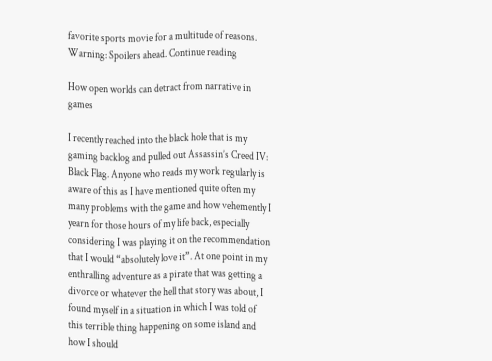favorite sports movie for a multitude of reasons. Warning: Spoilers ahead. Continue reading

How open worlds can detract from narrative in games

I recently reached into the black hole that is my gaming backlog and pulled out Assassin’s Creed IV: Black Flag. Anyone who reads my work regularly is aware of this as I have mentioned quite often my many problems with the game and how vehemently I yearn for those hours of my life back, especially considering I was playing it on the recommendation that I would “absolutely love it”. At one point in my enthralling adventure as a pirate that was getting a divorce or whatever the hell that story was about, I found myself in a situation in which I was told of this terrible thing happening on some island and how I should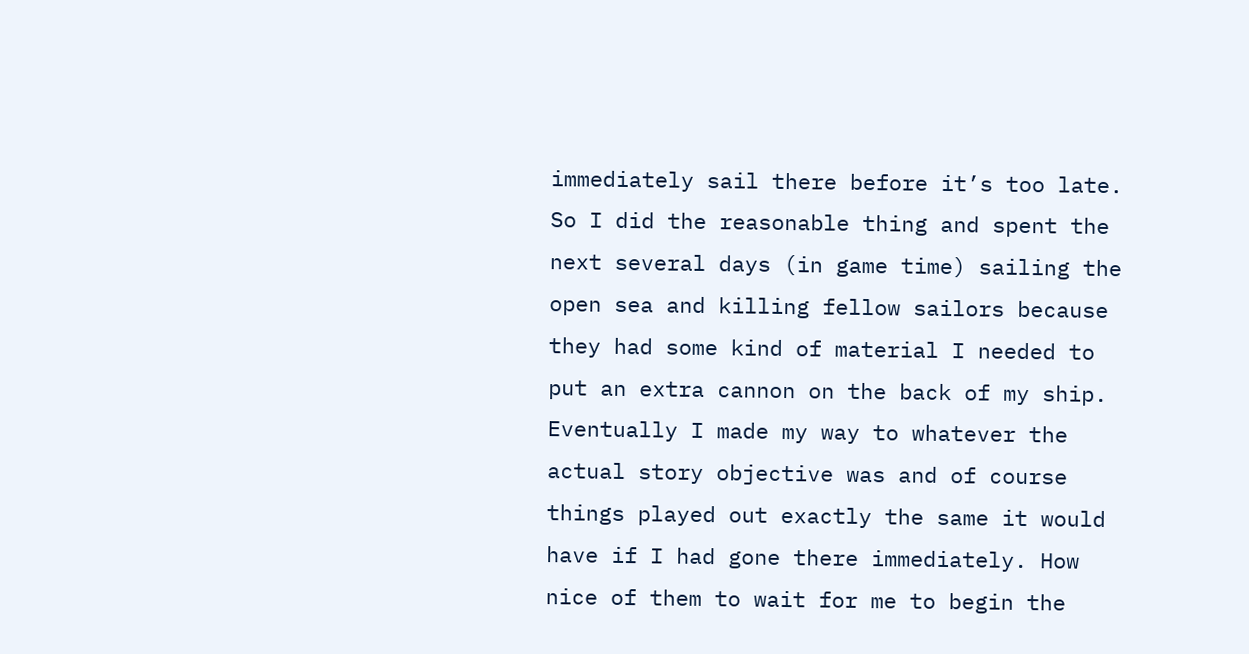immediately sail there before it’s too late. So I did the reasonable thing and spent the next several days (in game time) sailing the open sea and killing fellow sailors because they had some kind of material I needed to put an extra cannon on the back of my ship. Eventually I made my way to whatever the actual story objective was and of course things played out exactly the same it would have if I had gone there immediately. How nice of them to wait for me to begin the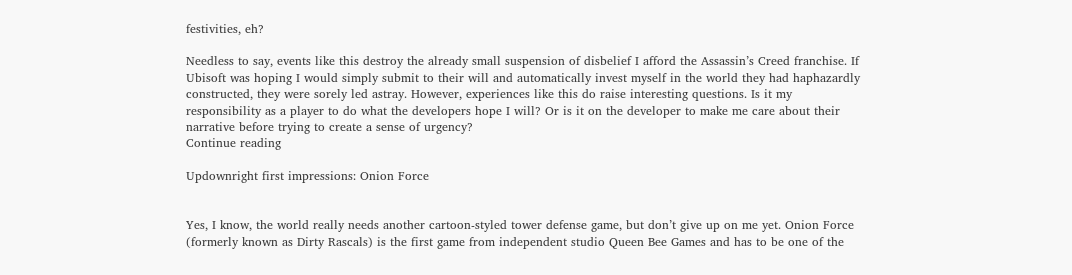festivities, eh?

Needless to say, events like this destroy the already small suspension of disbelief I afford the Assassin’s Creed franchise. If Ubisoft was hoping I would simply submit to their will and automatically invest myself in the world they had haphazardly constructed, they were sorely led astray. However, experiences like this do raise interesting questions. Is it my responsibility as a player to do what the developers hope I will? Or is it on the developer to make me care about their narrative before trying to create a sense of urgency?
Continue reading

Updownright first impressions: Onion Force


Yes, I know, the world really needs another cartoon-styled tower defense game, but don’t give up on me yet. Onion Force (formerly known as Dirty Rascals) is the first game from independent studio Queen Bee Games and has to be one of the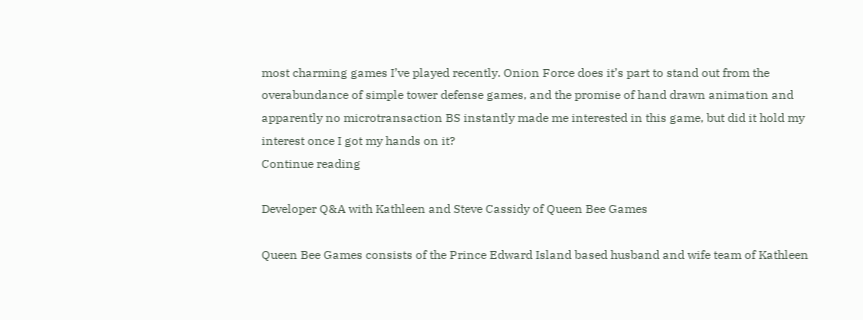most charming games I’ve played recently. Onion Force does it’s part to stand out from the overabundance of simple tower defense games, and the promise of hand drawn animation and apparently no microtransaction BS instantly made me interested in this game, but did it hold my interest once I got my hands on it?
Continue reading

Developer Q&A with Kathleen and Steve Cassidy of Queen Bee Games

Queen Bee Games consists of the Prince Edward Island based husband and wife team of Kathleen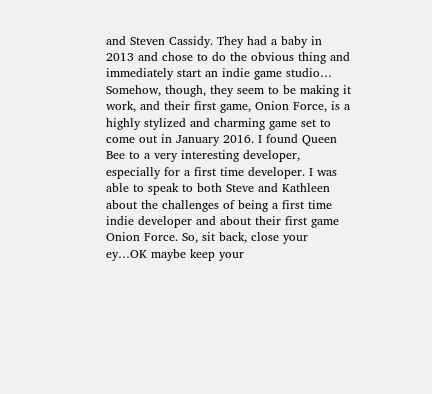and Steven Cassidy. They had a baby in 2013 and chose to do the obvious thing and immediately start an indie game studio… Somehow, though, they seem to be making it work, and their first game, Onion Force, is a highly stylized and charming game set to come out in January 2016. I found Queen Bee to a very interesting developer, especially for a first time developer. I was able to speak to both Steve and Kathleen about the challenges of being a first time indie developer and about their first game Onion Force. So, sit back, close your ey…OK maybe keep your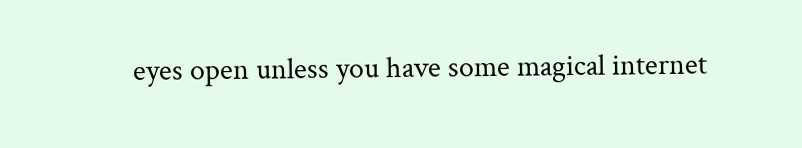eyes open unless you have some magical internet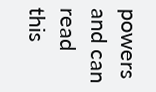powers and can read this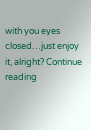with you eyes closed…just enjoy it, alright? Continue reading